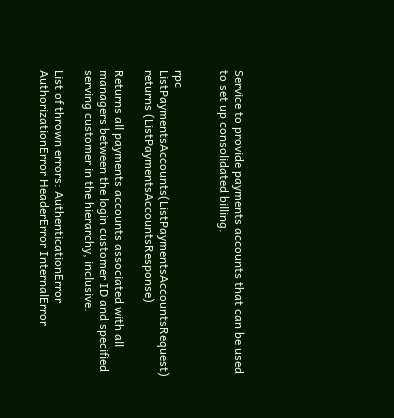Service to provide payments accounts that can be used to set up consolidated billing.


rpc ListPaymentsAccounts(ListPaymentsAccountsRequest) returns (ListPaymentsAccountsResponse)

Returns all payments accounts associated with all managers between the login customer ID and specified serving customer in the hierarchy, inclusive.

List of thrown errors: AuthenticationError AuthorizationError HeaderError InternalError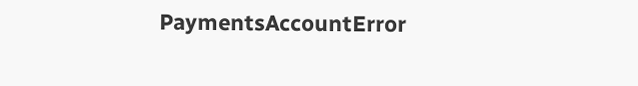PaymentsAccountError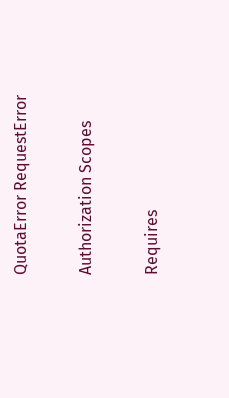QuotaError RequestError

Authorization Scopes

Requires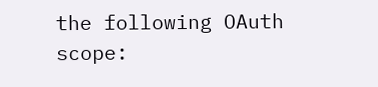the following OAuth scope: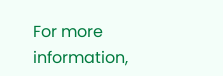For more information,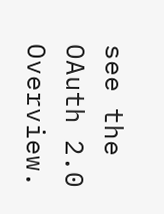see the OAuth 2.0 Overview.